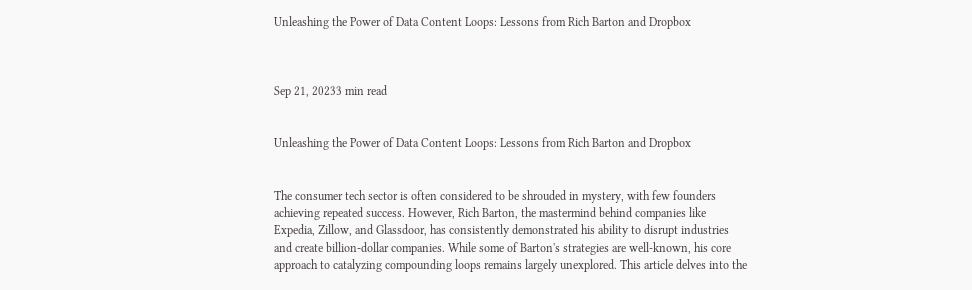Unleashing the Power of Data Content Loops: Lessons from Rich Barton and Dropbox



Sep 21, 20233 min read


Unleashing the Power of Data Content Loops: Lessons from Rich Barton and Dropbox


The consumer tech sector is often considered to be shrouded in mystery, with few founders achieving repeated success. However, Rich Barton, the mastermind behind companies like Expedia, Zillow, and Glassdoor, has consistently demonstrated his ability to disrupt industries and create billion-dollar companies. While some of Barton's strategies are well-known, his core approach to catalyzing compounding loops remains largely unexplored. This article delves into the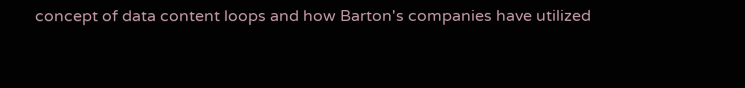concept of data content loops and how Barton's companies have utilized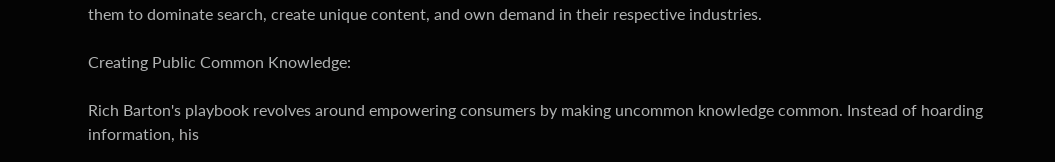them to dominate search, create unique content, and own demand in their respective industries.

Creating Public Common Knowledge:

Rich Barton's playbook revolves around empowering consumers by making uncommon knowledge common. Instead of hoarding information, his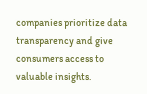companies prioritize data transparency and give consumers access to valuable insights.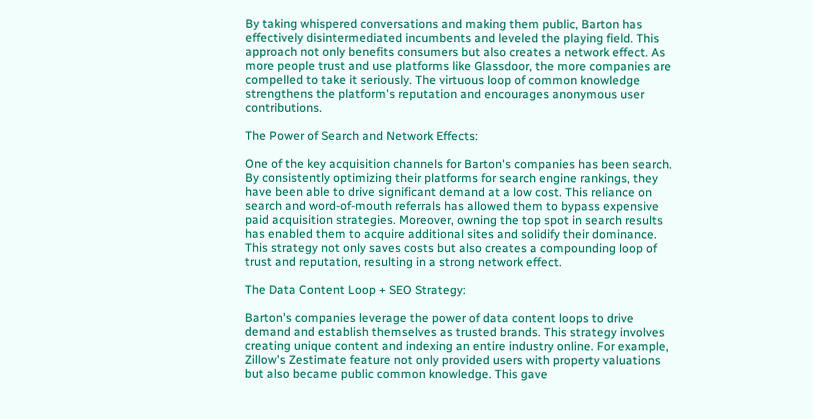By taking whispered conversations and making them public, Barton has effectively disintermediated incumbents and leveled the playing field. This approach not only benefits consumers but also creates a network effect. As more people trust and use platforms like Glassdoor, the more companies are compelled to take it seriously. The virtuous loop of common knowledge strengthens the platform's reputation and encourages anonymous user contributions.

The Power of Search and Network Effects:

One of the key acquisition channels for Barton's companies has been search. By consistently optimizing their platforms for search engine rankings, they have been able to drive significant demand at a low cost. This reliance on search and word-of-mouth referrals has allowed them to bypass expensive paid acquisition strategies. Moreover, owning the top spot in search results has enabled them to acquire additional sites and solidify their dominance. This strategy not only saves costs but also creates a compounding loop of trust and reputation, resulting in a strong network effect.

The Data Content Loop + SEO Strategy:

Barton's companies leverage the power of data content loops to drive demand and establish themselves as trusted brands. This strategy involves creating unique content and indexing an entire industry online. For example, Zillow's Zestimate feature not only provided users with property valuations but also became public common knowledge. This gave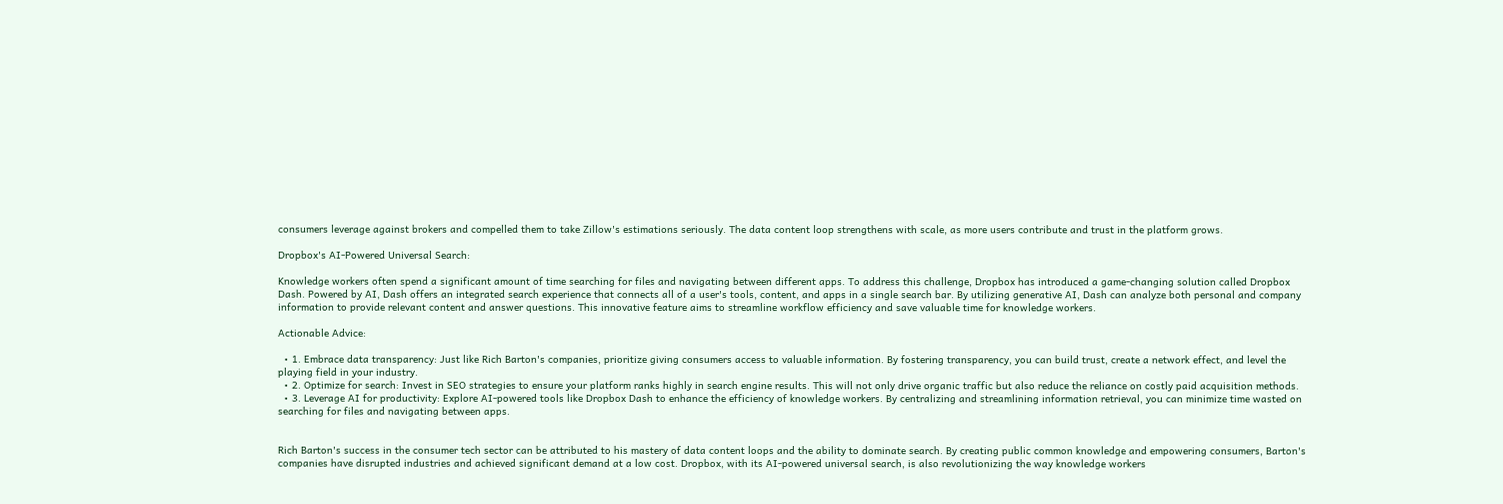consumers leverage against brokers and compelled them to take Zillow's estimations seriously. The data content loop strengthens with scale, as more users contribute and trust in the platform grows.

Dropbox's AI-Powered Universal Search:

Knowledge workers often spend a significant amount of time searching for files and navigating between different apps. To address this challenge, Dropbox has introduced a game-changing solution called Dropbox Dash. Powered by AI, Dash offers an integrated search experience that connects all of a user's tools, content, and apps in a single search bar. By utilizing generative AI, Dash can analyze both personal and company information to provide relevant content and answer questions. This innovative feature aims to streamline workflow efficiency and save valuable time for knowledge workers.

Actionable Advice:

  • 1. Embrace data transparency: Just like Rich Barton's companies, prioritize giving consumers access to valuable information. By fostering transparency, you can build trust, create a network effect, and level the playing field in your industry.
  • 2. Optimize for search: Invest in SEO strategies to ensure your platform ranks highly in search engine results. This will not only drive organic traffic but also reduce the reliance on costly paid acquisition methods.
  • 3. Leverage AI for productivity: Explore AI-powered tools like Dropbox Dash to enhance the efficiency of knowledge workers. By centralizing and streamlining information retrieval, you can minimize time wasted on searching for files and navigating between apps.


Rich Barton's success in the consumer tech sector can be attributed to his mastery of data content loops and the ability to dominate search. By creating public common knowledge and empowering consumers, Barton's companies have disrupted industries and achieved significant demand at a low cost. Dropbox, with its AI-powered universal search, is also revolutionizing the way knowledge workers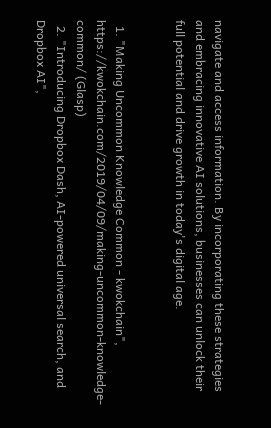navigate and access information. By incorporating these strategies and embracing innovative AI solutions, businesses can unlock their full potential and drive growth in today's digital age.


  1. "Making Uncommon Knowledge Common - kwokchain", https://kwokchain.com/2019/04/09/making-uncommon-knowledge-common/ (Glasp)
  2. "Introducing Dropbox Dash, AI-powered universal search, and Dropbox AI",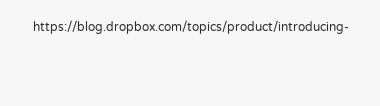https://blog.dropbox.com/topics/product/introducing-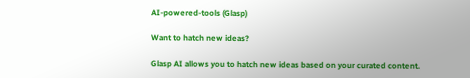AI-powered-tools (Glasp)

Want to hatch new ideas?

Glasp AI allows you to hatch new ideas based on your curated content.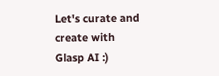Let's curate and create with Glasp AI :)